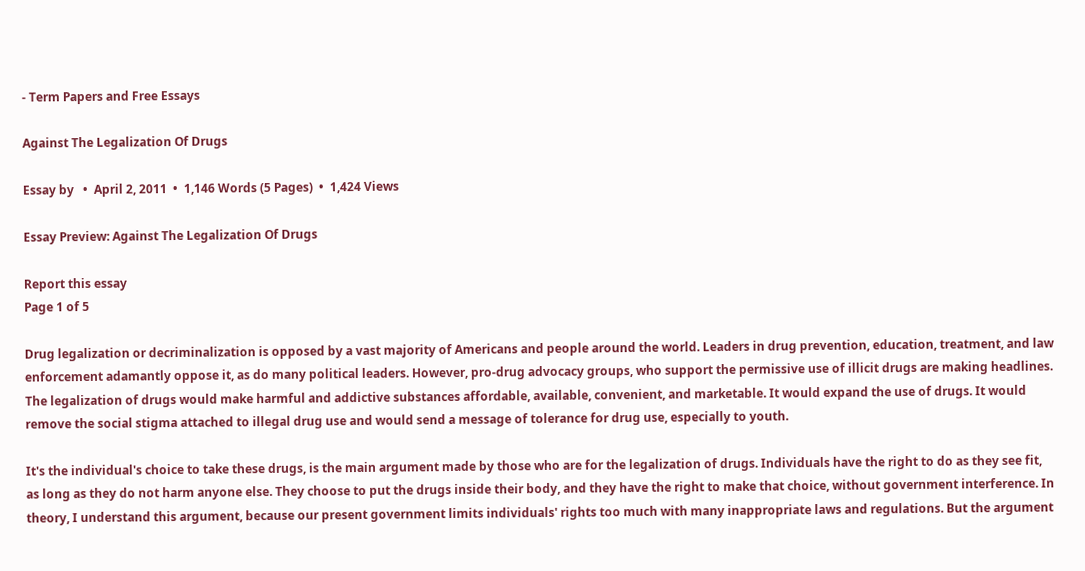- Term Papers and Free Essays

Against The Legalization Of Drugs

Essay by   •  April 2, 2011  •  1,146 Words (5 Pages)  •  1,424 Views

Essay Preview: Against The Legalization Of Drugs

Report this essay
Page 1 of 5

Drug legalization or decriminalization is opposed by a vast majority of Americans and people around the world. Leaders in drug prevention, education, treatment, and law enforcement adamantly oppose it, as do many political leaders. However, pro-drug advocacy groups, who support the permissive use of illicit drugs are making headlines. The legalization of drugs would make harmful and addictive substances affordable, available, convenient, and marketable. It would expand the use of drugs. It would remove the social stigma attached to illegal drug use and would send a message of tolerance for drug use, especially to youth.

It's the individual's choice to take these drugs, is the main argument made by those who are for the legalization of drugs. Individuals have the right to do as they see fit, as long as they do not harm anyone else. They choose to put the drugs inside their body, and they have the right to make that choice, without government interference. In theory, I understand this argument, because our present government limits individuals' rights too much with many inappropriate laws and regulations. But the argument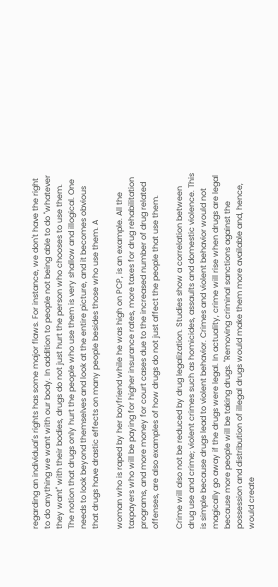regarding an individual's rights has some major flaws. For instance, we don't have the right to do anything we want with our body. In addition to people not being able to do "whatever they want" with their bodies, drugs do not just hurt the person who chooses to use them. The notion that drugs only hurt the people who use them is very shallow and illogical. One needs to look beyond themselves and look at the entire picture, and it becomes obvious that drugs have drastic effects on many people besides those who use them. A

woman who is raped by her boyfriend while he was high on PCP, is an example. All the taxpayers who will be paying for higher insurance rates, more taxes for drug rehabilitation programs, and more money for court cases due to the increased number of drug related offenses, are also examples of how drugs do not just affect the people that use them.

Crime will also not be reduced by drug legalization. Studies show a correlation between drug use and crime; violent crimes such as homicides, assaults and domestic violence. This is simple because drugs lead to violent behavior. Crimes and violent behavior would not magically go away if the drugs were legal. In actuality, crime will rise when drugs are legal because more people will be taking drugs. "Removing criminal sanctions against the possession and distribution of illegal drugs would make them more available and, hence, would create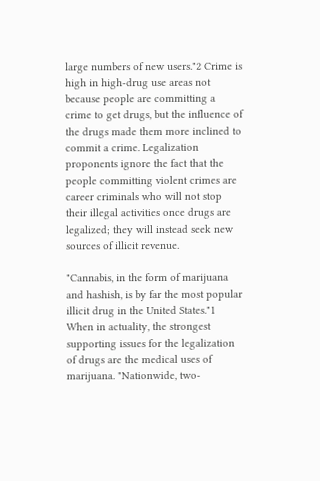large numbers of new users."2 Crime is high in high-drug use areas not because people are committing a crime to get drugs, but the influence of the drugs made them more inclined to commit a crime. Legalization proponents ignore the fact that the people committing violent crimes are career criminals who will not stop their illegal activities once drugs are legalized; they will instead seek new sources of illicit revenue.

"Cannabis, in the form of marijuana and hashish, is by far the most popular illicit drug in the United States."1 When in actuality, the strongest supporting issues for the legalization of drugs are the medical uses of marijuana. "Nationwide, two-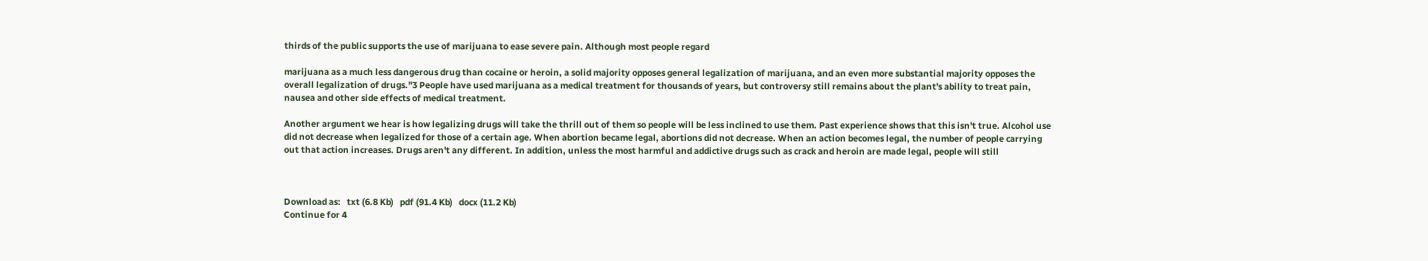thirds of the public supports the use of marijuana to ease severe pain. Although most people regard

marijuana as a much less dangerous drug than cocaine or heroin, a solid majority opposes general legalization of marijuana, and an even more substantial majority opposes the overall legalization of drugs."3 People have used marijuana as a medical treatment for thousands of years, but controversy still remains about the plant's ability to treat pain, nausea and other side effects of medical treatment.

Another argument we hear is how legalizing drugs will take the thrill out of them so people will be less inclined to use them. Past experience shows that this isn't true. Alcohol use did not decrease when legalized for those of a certain age. When abortion became legal, abortions did not decrease. When an action becomes legal, the number of people carrying out that action increases. Drugs aren't any different. In addition, unless the most harmful and addictive drugs such as crack and heroin are made legal, people will still



Download as:   txt (6.8 Kb)   pdf (91.4 Kb)   docx (11.2 Kb)
Continue for 4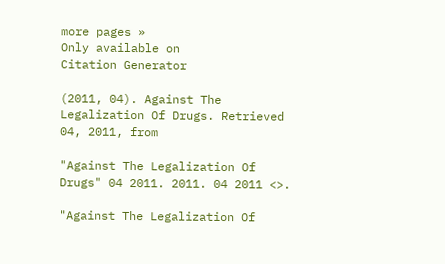more pages »
Only available on
Citation Generator

(2011, 04). Against The Legalization Of Drugs. Retrieved 04, 2011, from

"Against The Legalization Of Drugs" 04 2011. 2011. 04 2011 <>.

"Against The Legalization Of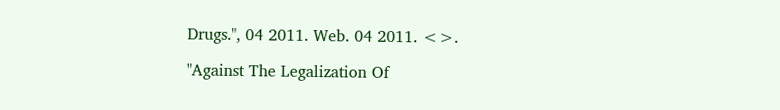Drugs.", 04 2011. Web. 04 2011. <>.

"Against The Legalization Of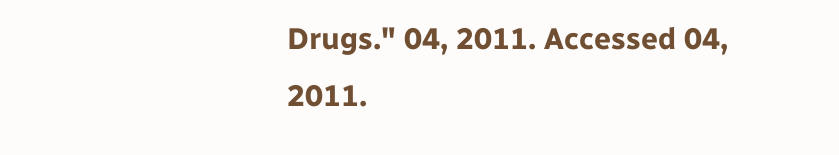Drugs." 04, 2011. Accessed 04, 2011.